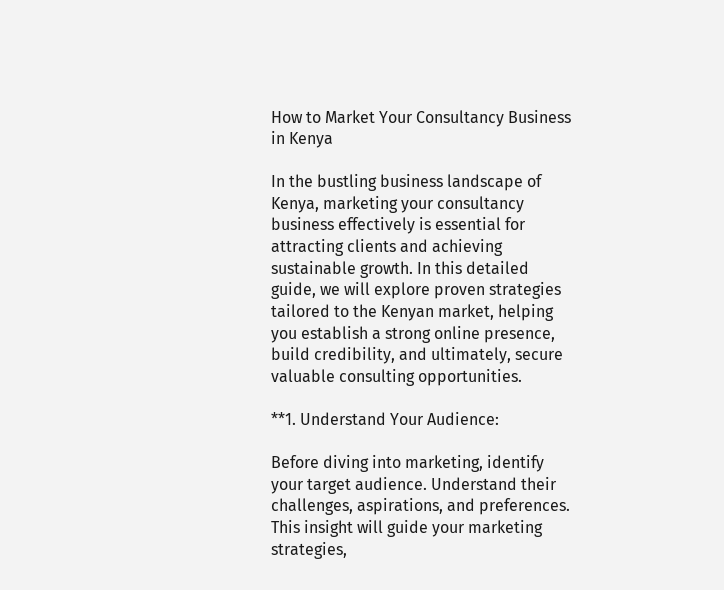How to Market Your Consultancy Business in Kenya

In the bustling business landscape of Kenya, marketing your consultancy business effectively is essential for attracting clients and achieving sustainable growth. In this detailed guide, we will explore proven strategies tailored to the Kenyan market, helping you establish a strong online presence, build credibility, and ultimately, secure valuable consulting opportunities.

**1. Understand Your Audience:

Before diving into marketing, identify your target audience. Understand their challenges, aspirations, and preferences. This insight will guide your marketing strategies,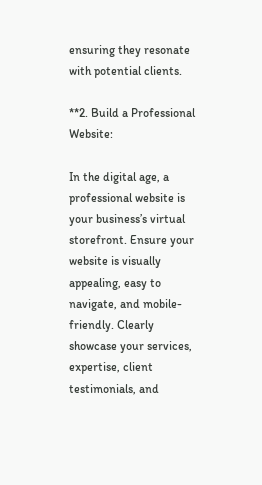ensuring they resonate with potential clients.

**2. Build a Professional Website:

In the digital age, a professional website is your business’s virtual storefront. Ensure your website is visually appealing, easy to navigate, and mobile-friendly. Clearly showcase your services, expertise, client testimonials, and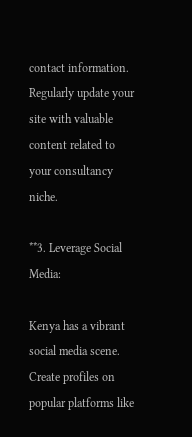contact information. Regularly update your site with valuable content related to your consultancy niche.

**3. Leverage Social Media:

Kenya has a vibrant social media scene. Create profiles on popular platforms like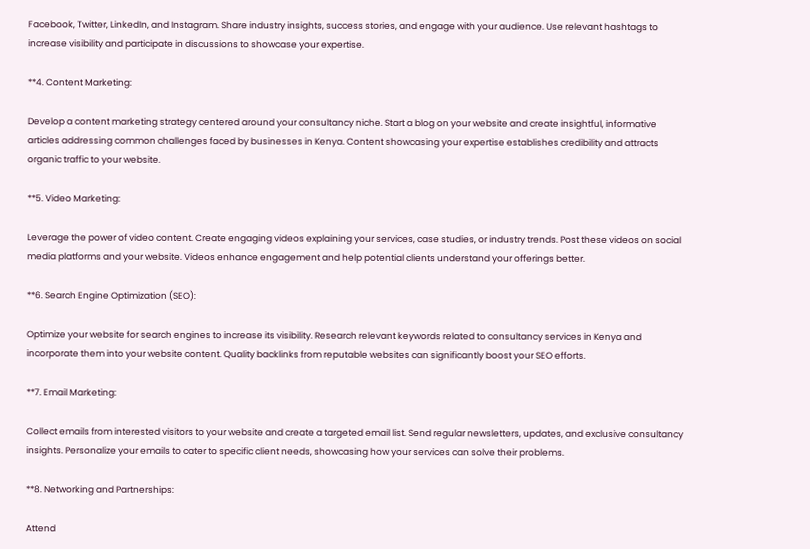Facebook, Twitter, LinkedIn, and Instagram. Share industry insights, success stories, and engage with your audience. Use relevant hashtags to increase visibility and participate in discussions to showcase your expertise.

**4. Content Marketing:

Develop a content marketing strategy centered around your consultancy niche. Start a blog on your website and create insightful, informative articles addressing common challenges faced by businesses in Kenya. Content showcasing your expertise establishes credibility and attracts organic traffic to your website.

**5. Video Marketing:

Leverage the power of video content. Create engaging videos explaining your services, case studies, or industry trends. Post these videos on social media platforms and your website. Videos enhance engagement and help potential clients understand your offerings better.

**6. Search Engine Optimization (SEO):

Optimize your website for search engines to increase its visibility. Research relevant keywords related to consultancy services in Kenya and incorporate them into your website content. Quality backlinks from reputable websites can significantly boost your SEO efforts.

**7. Email Marketing:

Collect emails from interested visitors to your website and create a targeted email list. Send regular newsletters, updates, and exclusive consultancy insights. Personalize your emails to cater to specific client needs, showcasing how your services can solve their problems.

**8. Networking and Partnerships:

Attend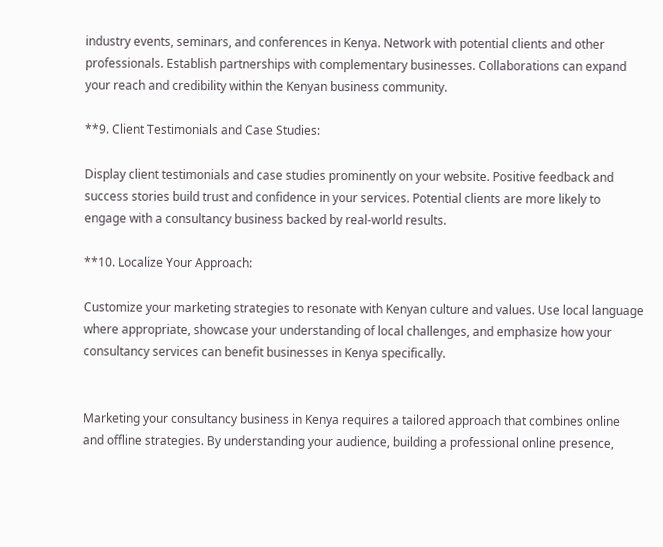industry events, seminars, and conferences in Kenya. Network with potential clients and other professionals. Establish partnerships with complementary businesses. Collaborations can expand your reach and credibility within the Kenyan business community.

**9. Client Testimonials and Case Studies:

Display client testimonials and case studies prominently on your website. Positive feedback and success stories build trust and confidence in your services. Potential clients are more likely to engage with a consultancy business backed by real-world results.

**10. Localize Your Approach:

Customize your marketing strategies to resonate with Kenyan culture and values. Use local language where appropriate, showcase your understanding of local challenges, and emphasize how your consultancy services can benefit businesses in Kenya specifically.


Marketing your consultancy business in Kenya requires a tailored approach that combines online and offline strategies. By understanding your audience, building a professional online presence,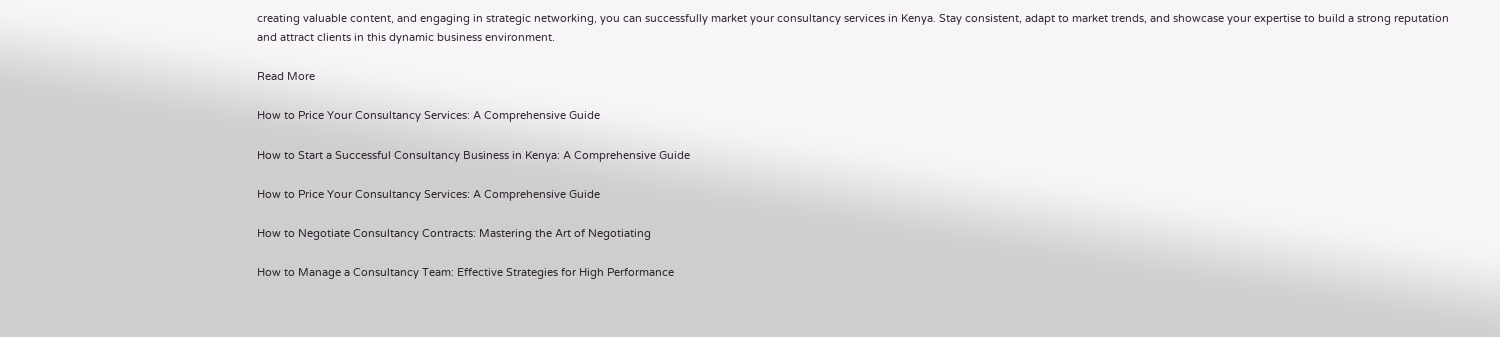creating valuable content, and engaging in strategic networking, you can successfully market your consultancy services in Kenya. Stay consistent, adapt to market trends, and showcase your expertise to build a strong reputation and attract clients in this dynamic business environment.

Read More

How to Price Your Consultancy Services: A Comprehensive Guide

How to Start a Successful Consultancy Business in Kenya: A Comprehensive Guide

How to Price Your Consultancy Services: A Comprehensive Guide

How to Negotiate Consultancy Contracts: Mastering the Art of Negotiating

How to Manage a Consultancy Team: Effective Strategies for High Performance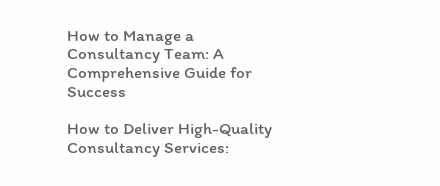How to Manage a Consultancy Team: A Comprehensive Guide for Success

How to Deliver High-Quality Consultancy Services: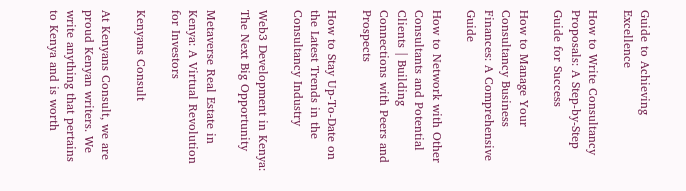Guide to Achieving Excellence

How to Write Consultancy Proposals: A Step-by-Step Guide for Success

How to Manage Your Consultancy Business Finances: A Comprehensive Guide

How to Network with Other Consultants and Potential Clients | Building Connections with Peers and Prospects

How to Stay Up-To-Date on the Latest Trends in the Consultancy Industry

Web3 Development in Kenya: The Next Big Opportunity

Metaverse Real Estate in Kenya: A Virtual Revolution for Investors

Kenyans Consult

At Kenyans Consult, we are proud Kenyan writers. We write anything that pertains to Kenya and is worth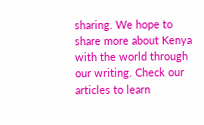sharing. We hope to share more about Kenya with the world through our writing. Check our articles to learn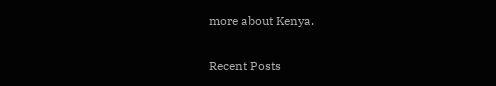more about Kenya.

Recent Posts